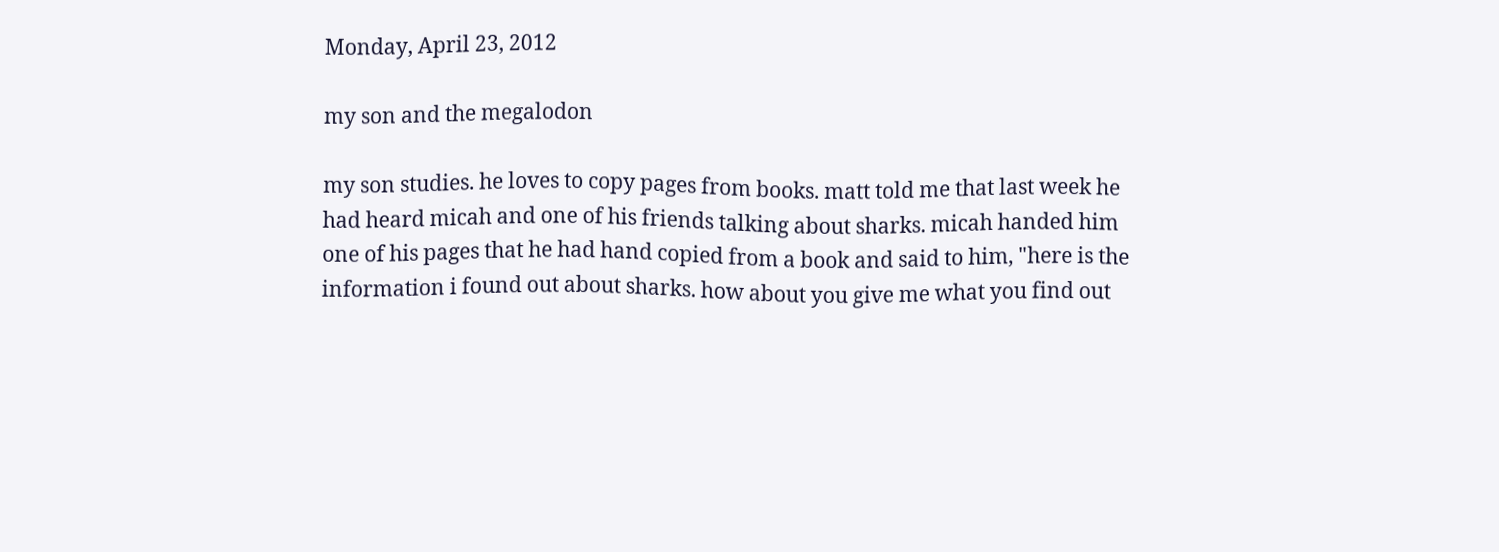Monday, April 23, 2012

my son and the megalodon

my son studies. he loves to copy pages from books. matt told me that last week he had heard micah and one of his friends talking about sharks. micah handed him one of his pages that he had hand copied from a book and said to him, "here is the information i found out about sharks. how about you give me what you find out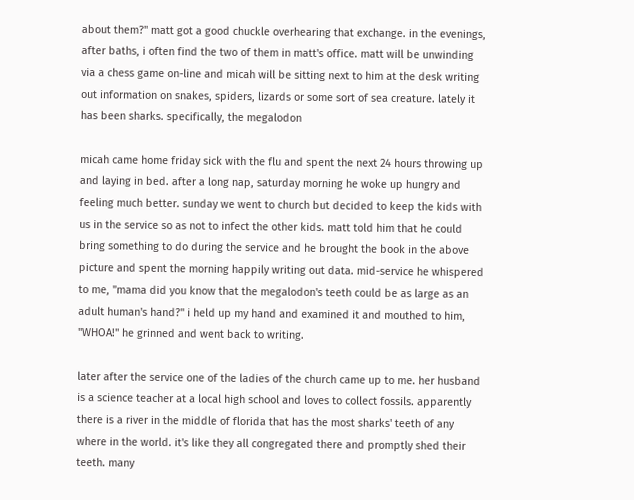about them?" matt got a good chuckle overhearing that exchange. in the evenings, after baths, i often find the two of them in matt's office. matt will be unwinding via a chess game on-line and micah will be sitting next to him at the desk writing out information on snakes, spiders, lizards or some sort of sea creature. lately it has been sharks. specifically, the megalodon

micah came home friday sick with the flu and spent the next 24 hours throwing up and laying in bed. after a long nap, saturday morning he woke up hungry and feeling much better. sunday we went to church but decided to keep the kids with us in the service so as not to infect the other kids. matt told him that he could bring something to do during the service and he brought the book in the above picture and spent the morning happily writing out data. mid-service he whispered to me, "mama did you know that the megalodon's teeth could be as large as an adult human's hand?" i held up my hand and examined it and mouthed to him, "WHOA!" he grinned and went back to writing.

later after the service one of the ladies of the church came up to me. her husband is a science teacher at a local high school and loves to collect fossils. apparently there is a river in the middle of florida that has the most sharks' teeth of any where in the world. it's like they all congregated there and promptly shed their teeth. many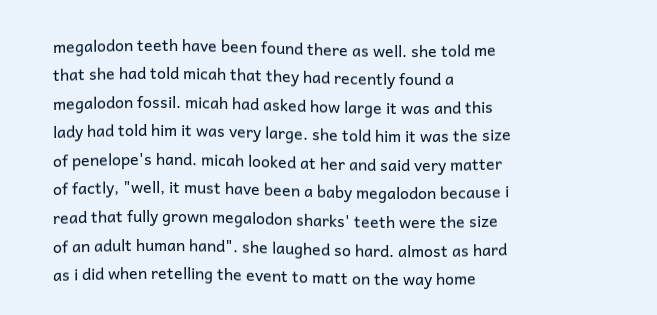megalodon teeth have been found there as well. she told me that she had told micah that they had recently found a megalodon fossil. micah had asked how large it was and this lady had told him it was very large. she told him it was the size of penelope's hand. micah looked at her and said very matter of factly, "well, it must have been a baby megalodon because i read that fully grown megalodon sharks' teeth were the size of an adult human hand". she laughed so hard. almost as hard as i did when retelling the event to matt on the way home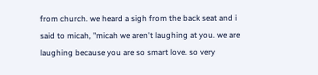from church. we heard a sigh from the back seat and i said to micah, "micah we aren't laughing at you. we are laughing because you are so smart love. so very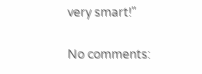very smart!"

No comments: